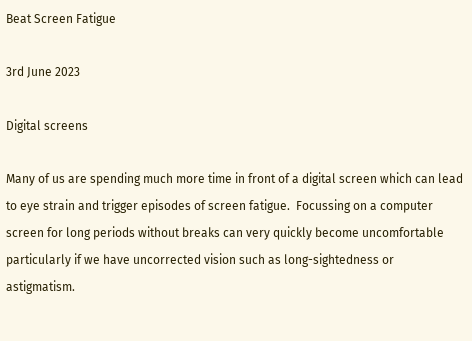Beat Screen Fatigue

3rd June 2023

Digital screens

Many of us are spending much more time in front of a digital screen which can lead to eye strain and trigger episodes of screen fatigue.  Focussing on a computer screen for long periods without breaks can very quickly become uncomfortable particularly if we have uncorrected vision such as long-sightedness or astigmatism.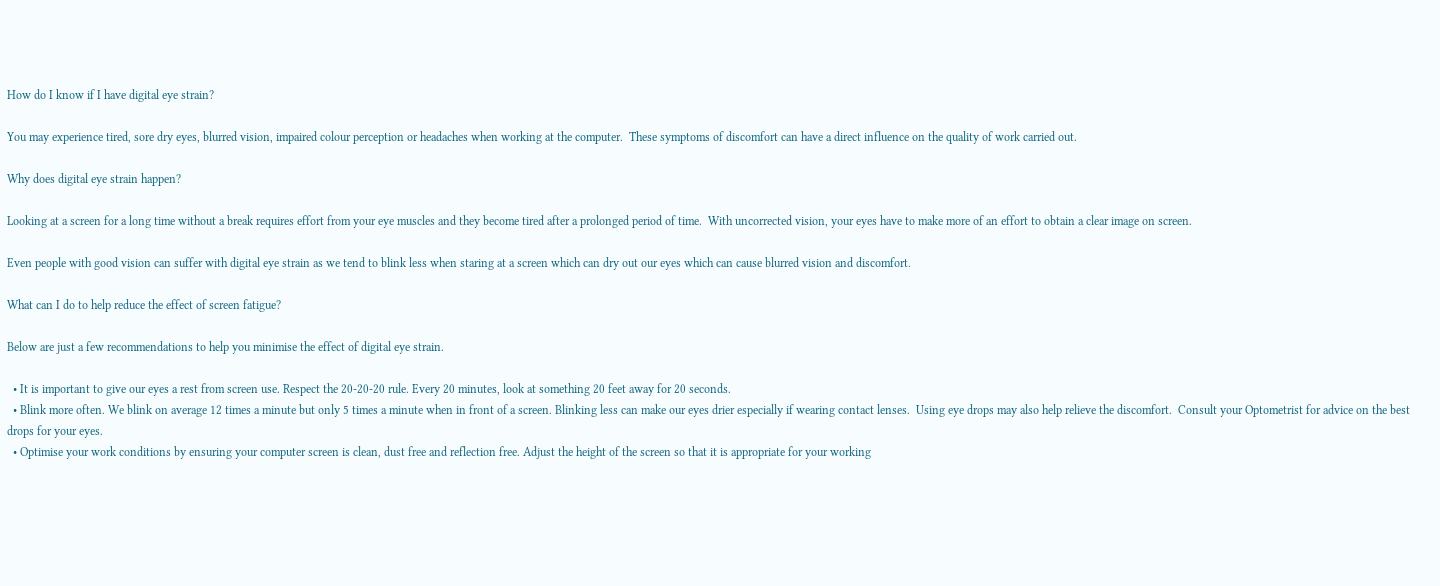How do I know if I have digital eye strain?

You may experience tired, sore dry eyes, blurred vision, impaired colour perception or headaches when working at the computer.  These symptoms of discomfort can have a direct influence on the quality of work carried out.

Why does digital eye strain happen?

Looking at a screen for a long time without a break requires effort from your eye muscles and they become tired after a prolonged period of time.  With uncorrected vision, your eyes have to make more of an effort to obtain a clear image on screen.

Even people with good vision can suffer with digital eye strain as we tend to blink less when staring at a screen which can dry out our eyes which can cause blurred vision and discomfort.

What can I do to help reduce the effect of screen fatigue?

Below are just a few recommendations to help you minimise the effect of digital eye strain.

  • It is important to give our eyes a rest from screen use. Respect the 20-20-20 rule. Every 20 minutes, look at something 20 feet away for 20 seconds.
  • Blink more often. We blink on average 12 times a minute but only 5 times a minute when in front of a screen. Blinking less can make our eyes drier especially if wearing contact lenses.  Using eye drops may also help relieve the discomfort.  Consult your Optometrist for advice on the best drops for your eyes.
  • Optimise your work conditions by ensuring your computer screen is clean, dust free and reflection free. Adjust the height of the screen so that it is appropriate for your working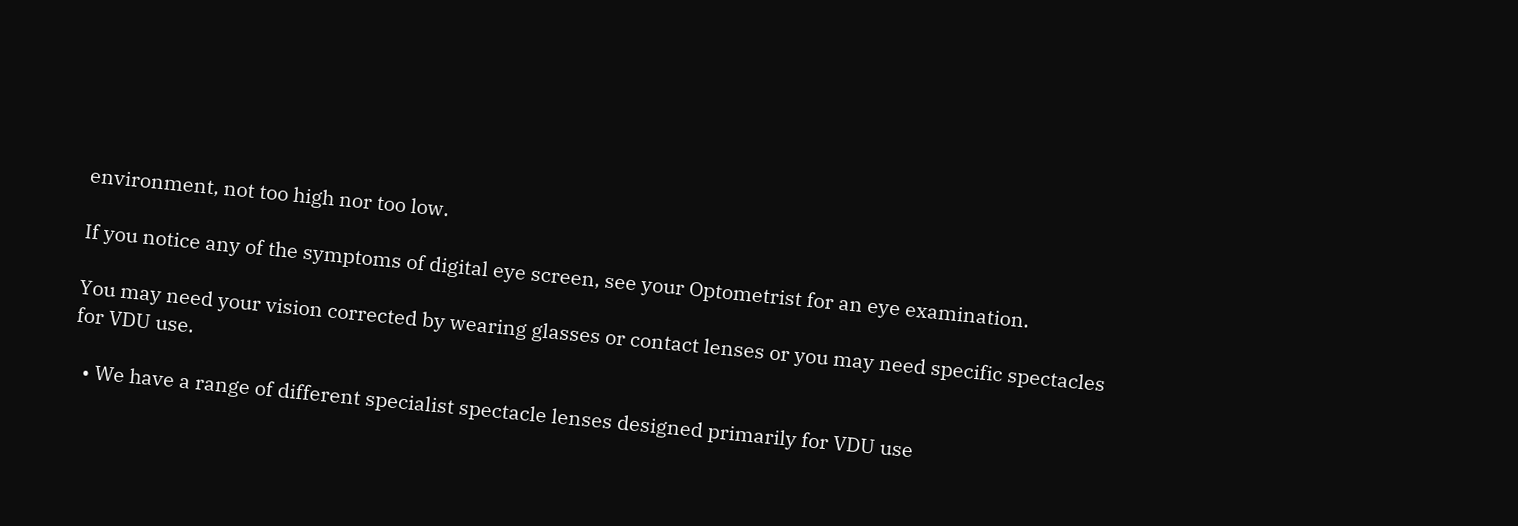environment, not too high nor too low.

If you notice any of the symptoms of digital eye screen, see your Optometrist for an eye examination.

You may need your vision corrected by wearing glasses or contact lenses or you may need specific spectacles for VDU use.

  • We have a range of different specialist spectacle lenses designed primarily for VDU use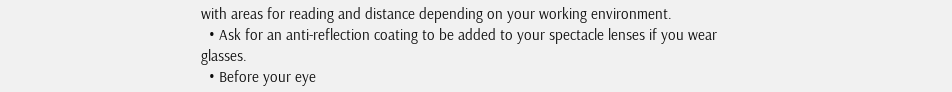with areas for reading and distance depending on your working environment.
  • Ask for an anti-reflection coating to be added to your spectacle lenses if you wear glasses.
  • Before your eye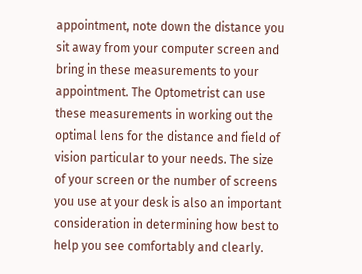appointment, note down the distance you sit away from your computer screen and bring in these measurements to your appointment. The Optometrist can use these measurements in working out the optimal lens for the distance and field of vision particular to your needs. The size of your screen or the number of screens you use at your desk is also an important consideration in determining how best to help you see comfortably and clearly.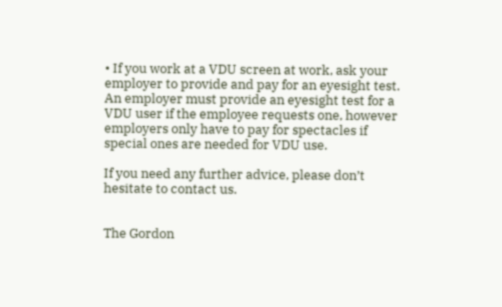• If you work at a VDU screen at work, ask your employer to provide and pay for an eyesight test. An employer must provide an eyesight test for a VDU user if the employee requests one, however employers only have to pay for spectacles if special ones are needed for VDU use.

If you need any further advice, please don’t hesitate to contact us.


The Gordon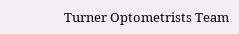Turner Optometrists Team